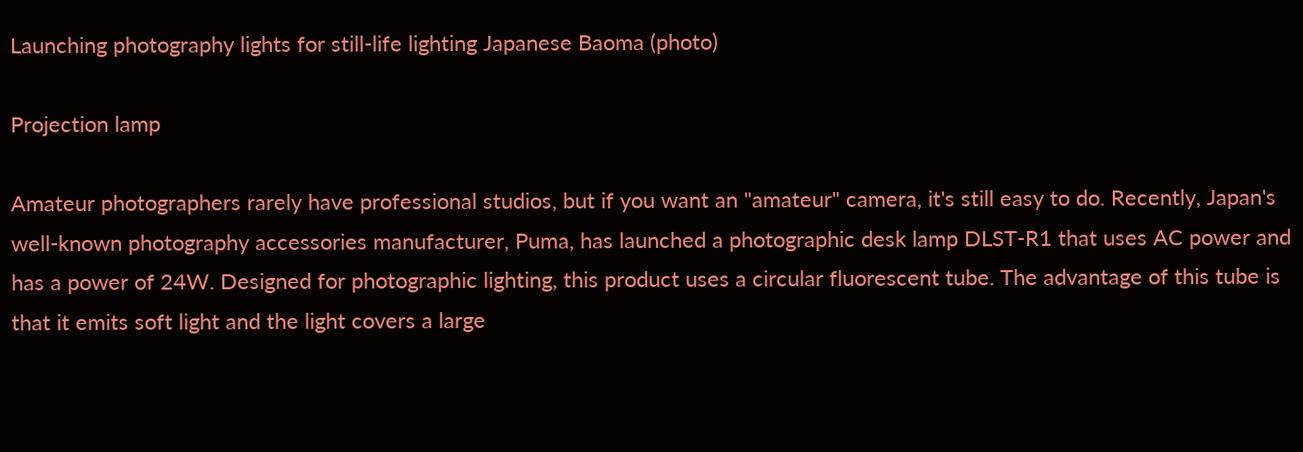Launching photography lights for still-life lighting Japanese Baoma (photo)

Projection lamp

Amateur photographers rarely have professional studios, but if you want an "amateur" camera, it's still easy to do. Recently, Japan's well-known photography accessories manufacturer, Puma, has launched a photographic desk lamp DLST-R1 that uses AC power and has a power of 24W. Designed for photographic lighting, this product uses a circular fluorescent tube. The advantage of this tube is that it emits soft light and the light covers a large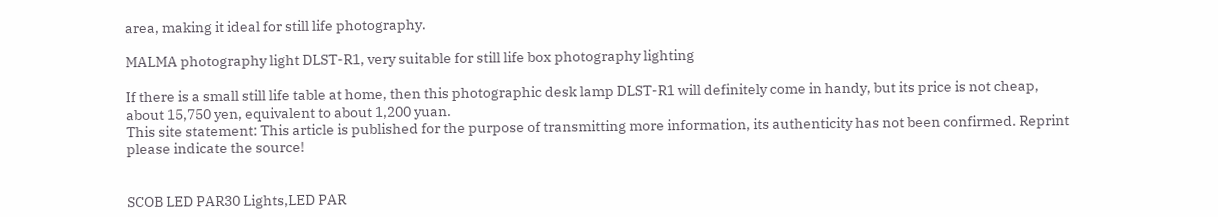area, making it ideal for still life photography.

MALMA photography light DLST-R1, very suitable for still life box photography lighting

If there is a small still life table at home, then this photographic desk lamp DLST-R1 will definitely come in handy, but its price is not cheap, about 15,750 yen, equivalent to about 1,200 yuan.
This site statement: This article is published for the purpose of transmitting more information, its authenticity has not been confirmed. Reprint please indicate the source!


SCOB LED PAR30 Lights,LED PAR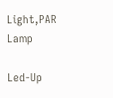Light,PAR Lamp

Led-Up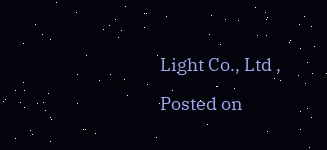Light Co., Ltd ,

Posted on